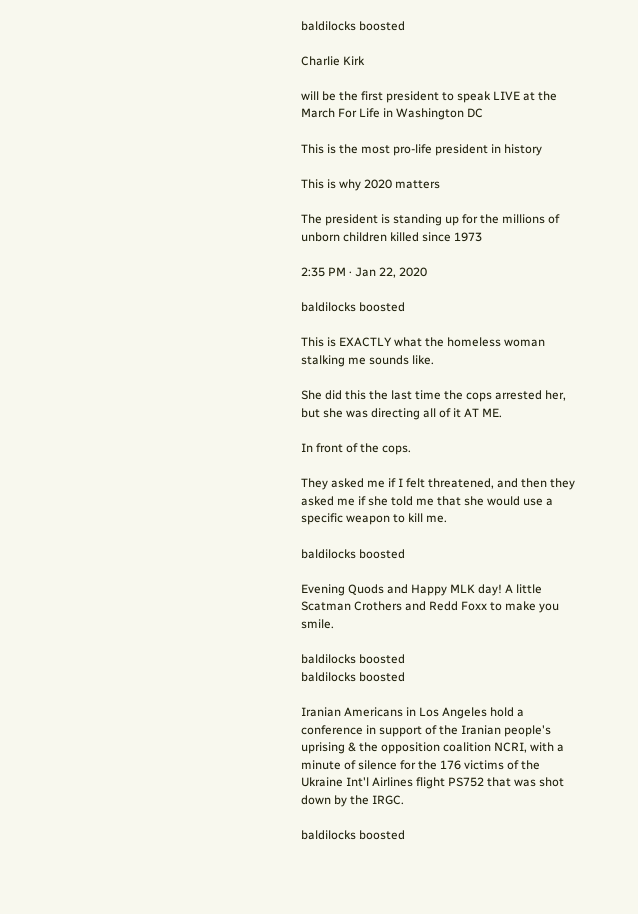baldilocks boosted

Charlie Kirk

will be the first president to speak LIVE at the March For Life in Washington DC

This is the most pro-life president in history

This is why 2020 matters

The president is standing up for the millions of unborn children killed since 1973

2:35 PM · Jan 22, 2020

baldilocks boosted

This is EXACTLY what the homeless woman stalking me sounds like.

She did this the last time the cops arrested her, but she was directing all of it AT ME.

In front of the cops.

They asked me if I felt threatened, and then they asked me if she told me that she would use a specific weapon to kill me.

baldilocks boosted

Evening Quods and Happy MLK day! A little Scatman Crothers and Redd Foxx to make you smile.

baldilocks boosted
baldilocks boosted

Iranian Americans in Los Angeles hold a conference in support of the Iranian people's uprising & the opposition coalition NCRI, with a minute of silence for the 176 victims of the Ukraine Int'l Airlines flight PS752 that was shot down by the IRGC.

baldilocks boosted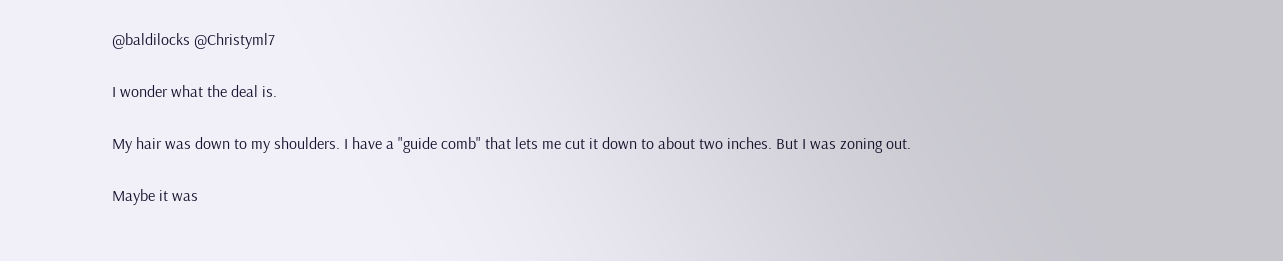@baldilocks @Christyml7

I wonder what the deal is.

My hair was down to my shoulders. I have a "guide comb" that lets me cut it down to about two inches. But I was zoning out.

Maybe it was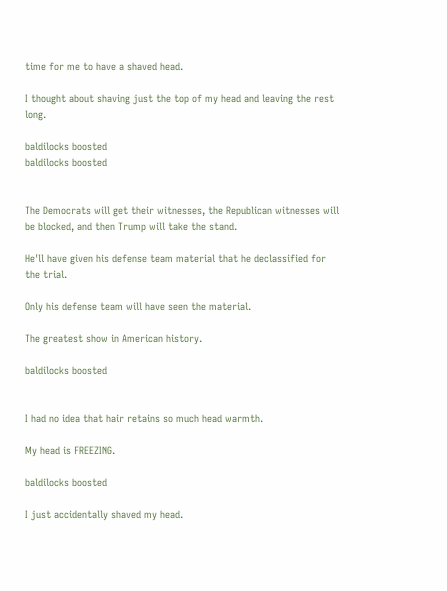time for me to have a shaved head.

I thought about shaving just the top of my head and leaving the rest long.

baldilocks boosted
baldilocks boosted


The Democrats will get their witnesses, the Republican witnesses will be blocked, and then Trump will take the stand.

He'll have given his defense team material that he declassified for the trial.

Only his defense team will have seen the material.

The greatest show in American history.

baldilocks boosted


I had no idea that hair retains so much head warmth.

My head is FREEZING.

baldilocks boosted

I just accidentally shaved my head.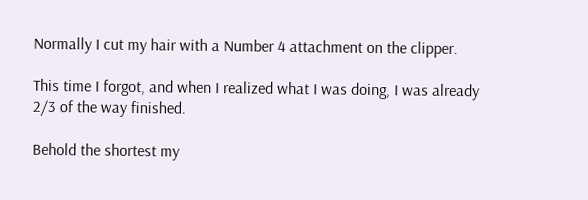Normally I cut my hair with a Number 4 attachment on the clipper.

This time I forgot, and when I realized what I was doing, I was already 2/3 of the way finished.

Behold the shortest my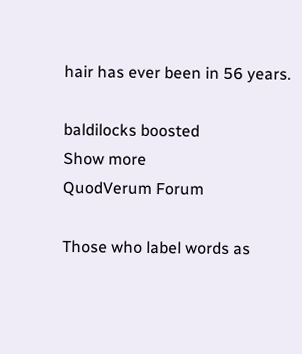hair has ever been in 56 years.

baldilocks boosted
Show more
QuodVerum Forum

Those who label words as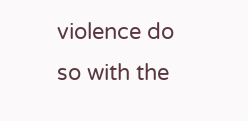violence do so with the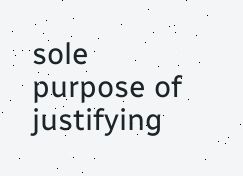sole purpose of justifying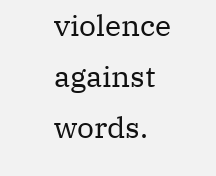violence against words.